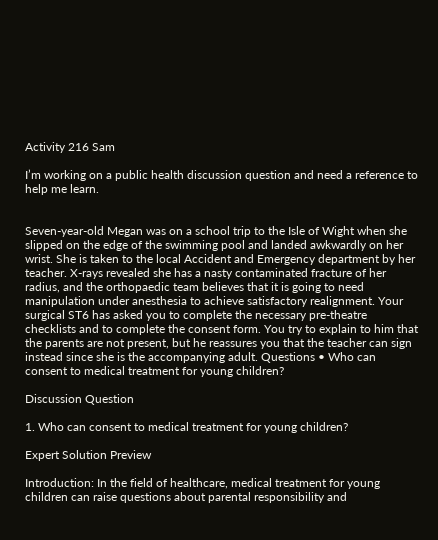Activity 216 Sam

I’m working on a public health discussion question and need a reference to help me learn.


Seven-year-old Megan was on a school trip to the Isle of Wight when she slipped on the edge of the swimming pool and landed awkwardly on her wrist. She is taken to the local Accident and Emergency department by her teacher. X-rays revealed she has a nasty contaminated fracture of her radius, and the orthopaedic team believes that it is going to need manipulation under anesthesia to achieve satisfactory realignment. Your surgical ST6 has asked you to complete the necessary pre-theatre checklists and to complete the consent form. You try to explain to him that the parents are not present, but he reassures you that the teacher can sign instead since she is the accompanying adult. Questions • Who can consent to medical treatment for young children?

Discussion Question

1. Who can consent to medical treatment for young children?

Expert Solution Preview

Introduction: In the field of healthcare, medical treatment for young children can raise questions about parental responsibility and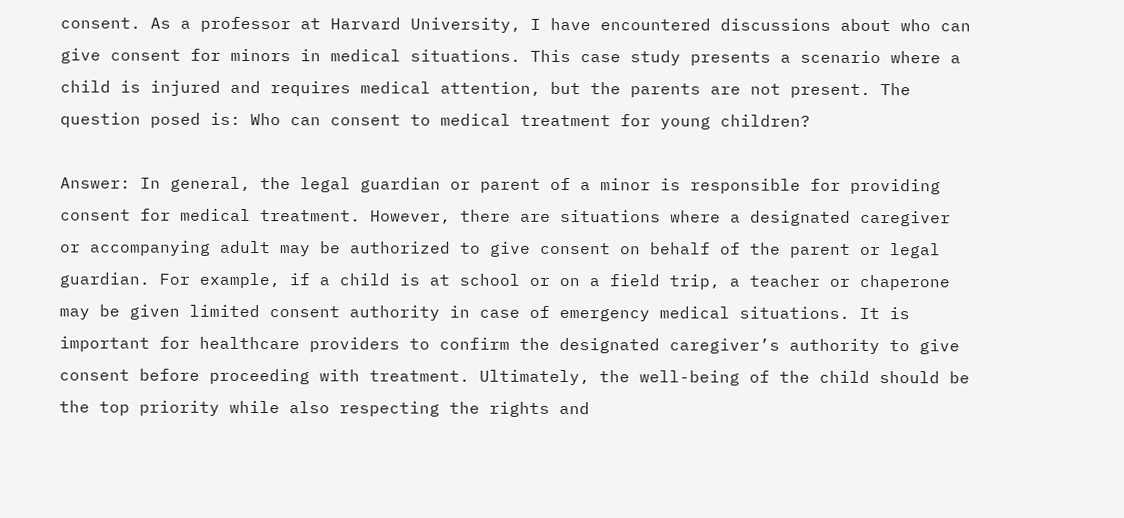consent. As a professor at Harvard University, I have encountered discussions about who can give consent for minors in medical situations. This case study presents a scenario where a child is injured and requires medical attention, but the parents are not present. The question posed is: Who can consent to medical treatment for young children?

Answer: In general, the legal guardian or parent of a minor is responsible for providing consent for medical treatment. However, there are situations where a designated caregiver or accompanying adult may be authorized to give consent on behalf of the parent or legal guardian. For example, if a child is at school or on a field trip, a teacher or chaperone may be given limited consent authority in case of emergency medical situations. It is important for healthcare providers to confirm the designated caregiver’s authority to give consent before proceeding with treatment. Ultimately, the well-being of the child should be the top priority while also respecting the rights and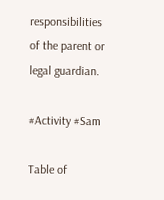responsibilities of the parent or legal guardian.

#Activity #Sam

Table of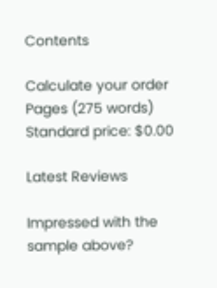Contents

Calculate your order
Pages (275 words)
Standard price: $0.00

Latest Reviews

Impressed with the sample above?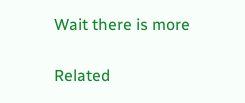Wait there is more

Related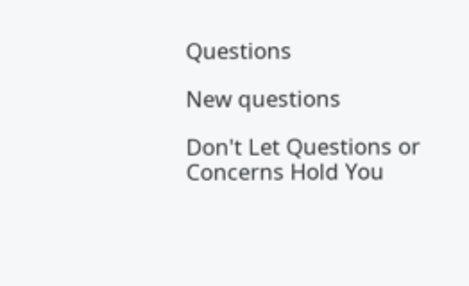Questions

New questions

Don't Let Questions or Concerns Hold You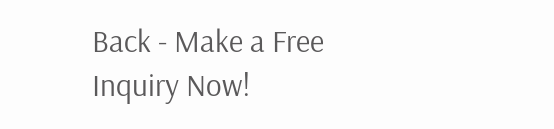Back - Make a Free Inquiry Now!